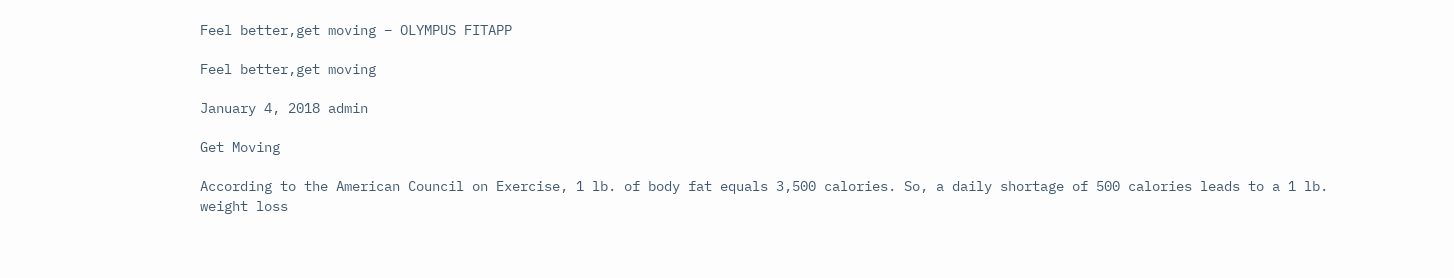Feel better,get moving – OLYMPUS FITAPP

Feel better,get moving

January 4, 2018 admin

Get Moving

According to the American Council on Exercise, 1 lb. of body fat equals 3,500 calories. So, a daily shortage of 500 calories leads to a 1 lb. weight loss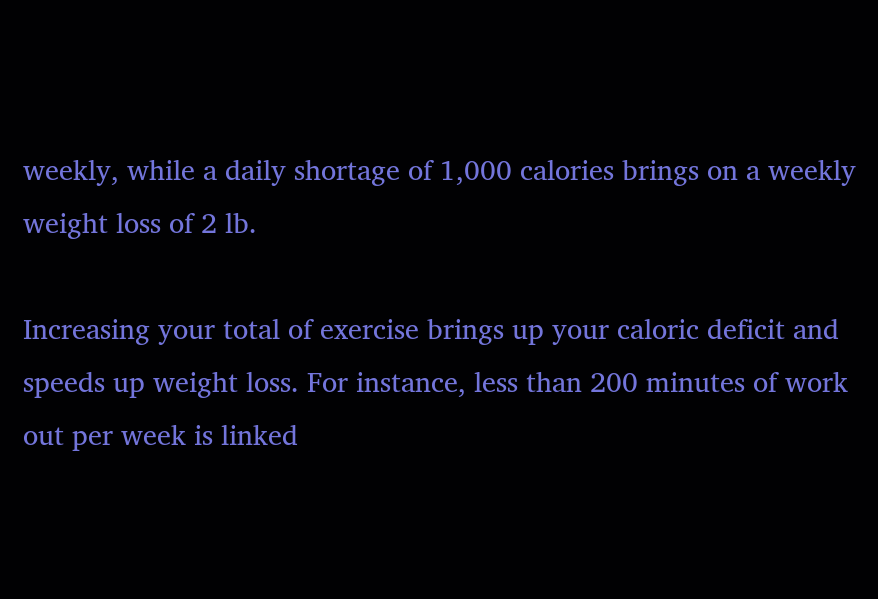weekly, while a daily shortage of 1,000 calories brings on a weekly weight loss of 2 lb.

Increasing your total of exercise brings up your caloric deficit and speeds up weight loss. For instance, less than 200 minutes of work out per week is linked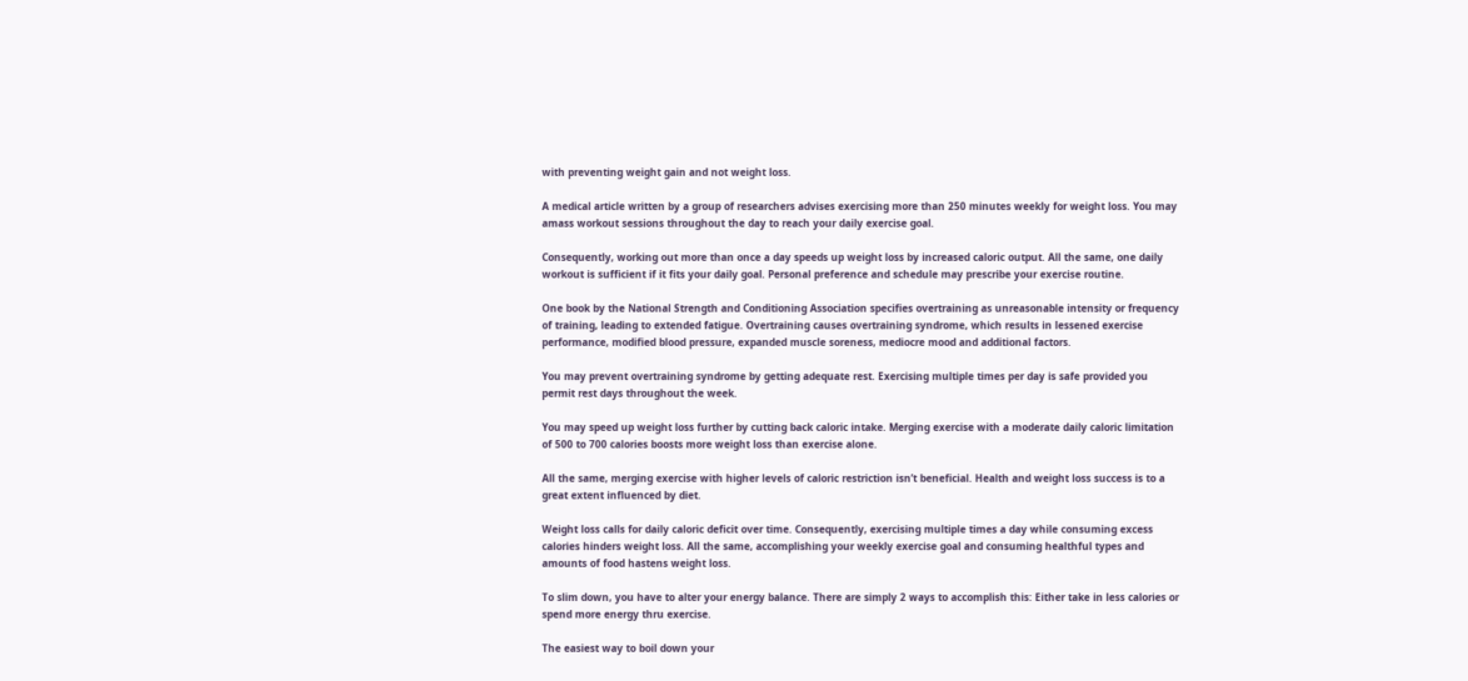with preventing weight gain and not weight loss.

A medical article written by a group of researchers advises exercising more than 250 minutes weekly for weight loss. You may amass workout sessions throughout the day to reach your daily exercise goal.

Consequently, working out more than once a day speeds up weight loss by increased caloric output. All the same, one daily workout is sufficient if it fits your daily goal. Personal preference and schedule may prescribe your exercise routine.

One book by the National Strength and Conditioning Association specifies overtraining as unreasonable intensity or frequency of training, leading to extended fatigue. Overtraining causes overtraining syndrome, which results in lessened exercise performance, modified blood pressure, expanded muscle soreness, mediocre mood and additional factors.

You may prevent overtraining syndrome by getting adequate rest. Exercising multiple times per day is safe provided you permit rest days throughout the week.

You may speed up weight loss further by cutting back caloric intake. Merging exercise with a moderate daily caloric limitation of 500 to 700 calories boosts more weight loss than exercise alone.

All the same, merging exercise with higher levels of caloric restriction isn’t beneficial. Health and weight loss success is to a great extent influenced by diet.

Weight loss calls for daily caloric deficit over time. Consequently, exercising multiple times a day while consuming excess calories hinders weight loss. All the same, accomplishing your weekly exercise goal and consuming healthful types and amounts of food hastens weight loss.

To slim down, you have to alter your energy balance. There are simply 2 ways to accomplish this: Either take in less calories or spend more energy thru exercise.

The easiest way to boil down your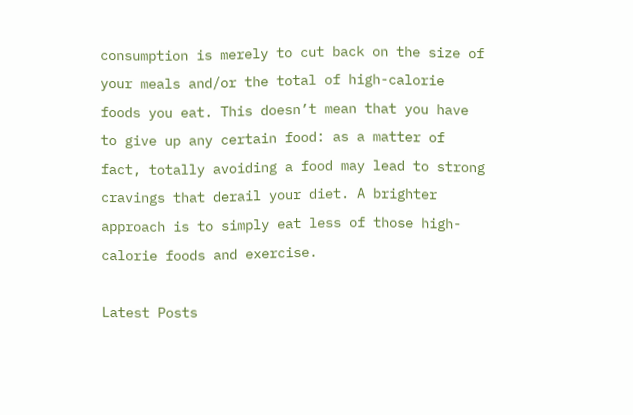consumption is merely to cut back on the size of your meals and/or the total of high-calorie foods you eat. This doesn’t mean that you have to give up any certain food: as a matter of fact, totally avoiding a food may lead to strong cravings that derail your diet. A brighter approach is to simply eat less of those high-calorie foods and exercise.

Latest Posts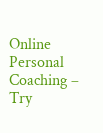Online Personal Coaching – Try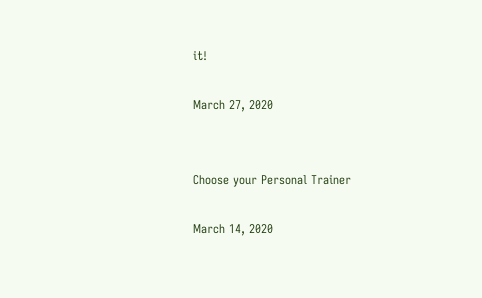it!

March 27, 2020


Choose your Personal Trainer

March 14, 2020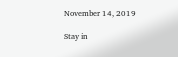November 14, 2019

Stay in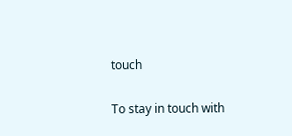touch

To stay in touch with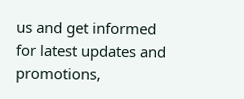us and get informed
for latest updates and promotions,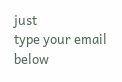just
type your email below